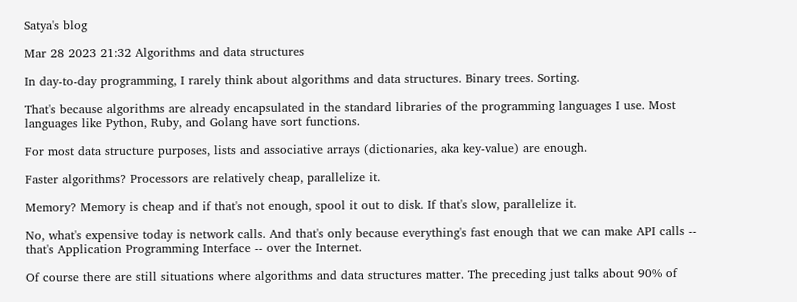Satya's blog

Mar 28 2023 21:32 Algorithms and data structures

In day-to-day programming, I rarely think about algorithms and data structures. Binary trees. Sorting.

That's because algorithms are already encapsulated in the standard libraries of the programming languages I use. Most languages like Python, Ruby, and Golang have sort functions.

For most data structure purposes, lists and associative arrays (dictionaries, aka key-value) are enough.

Faster algorithms? Processors are relatively cheap, parallelize it.

Memory? Memory is cheap and if that's not enough, spool it out to disk. If that's slow, parallelize it.

No, what's expensive today is network calls. And that's only because everything's fast enough that we can make API calls -- that's Application Programming Interface -- over the Internet.

Of course there are still situations where algorithms and data structures matter. The preceding just talks about 90% of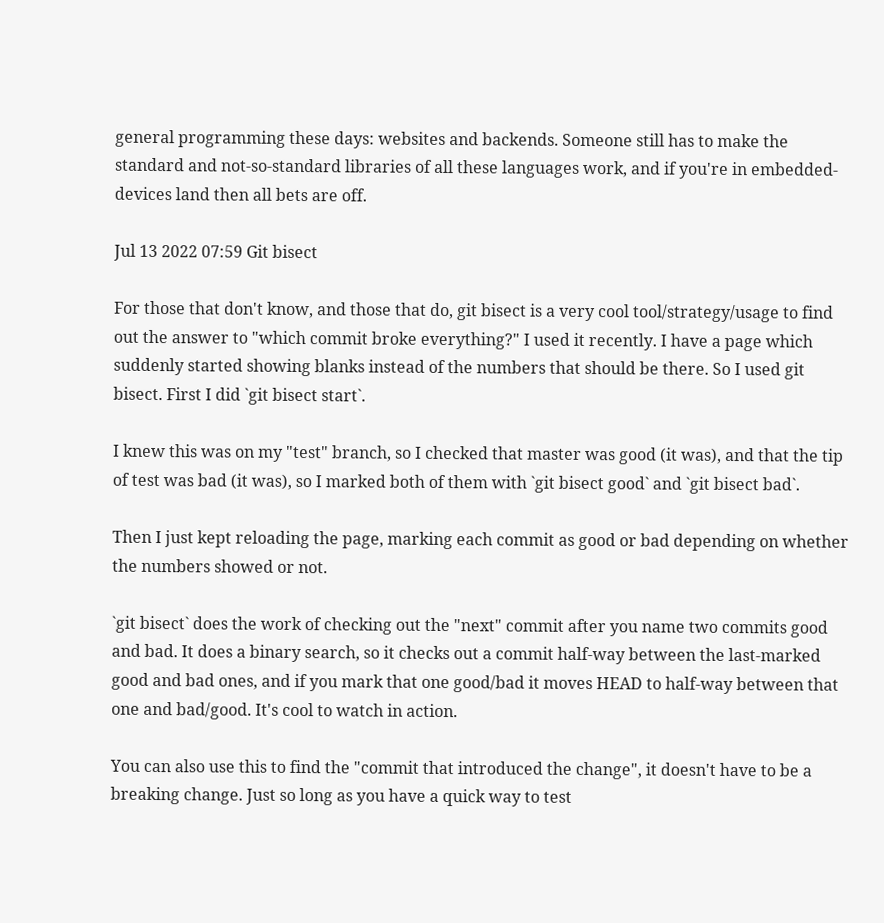general programming these days: websites and backends. Someone still has to make the standard and not-so-standard libraries of all these languages work, and if you're in embedded-devices land then all bets are off.

Jul 13 2022 07:59 Git bisect

For those that don't know, and those that do, git bisect is a very cool tool/strategy/usage to find out the answer to "which commit broke everything?" I used it recently. I have a page which suddenly started showing blanks instead of the numbers that should be there. So I used git bisect. First I did `git bisect start`.

I knew this was on my "test" branch, so I checked that master was good (it was), and that the tip of test was bad (it was), so I marked both of them with `git bisect good` and `git bisect bad`.

Then I just kept reloading the page, marking each commit as good or bad depending on whether the numbers showed or not.

`git bisect` does the work of checking out the "next" commit after you name two commits good and bad. It does a binary search, so it checks out a commit half-way between the last-marked good and bad ones, and if you mark that one good/bad it moves HEAD to half-way between that one and bad/good. It's cool to watch in action.

You can also use this to find the "commit that introduced the change", it doesn't have to be a breaking change. Just so long as you have a quick way to test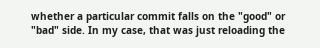whether a particular commit falls on the "good" or "bad" side. In my case, that was just reloading the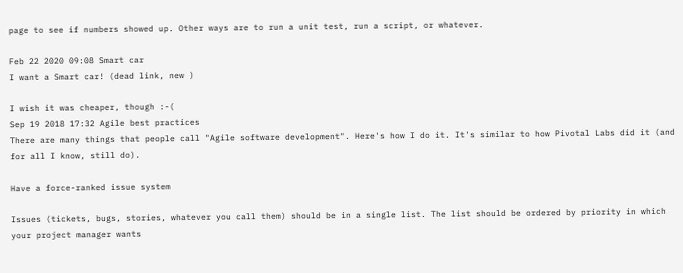page to see if numbers showed up. Other ways are to run a unit test, run a script, or whatever.

Feb 22 2020 09:08 Smart car
I want a Smart car! (dead link, new )

I wish it was cheaper, though :-(
Sep 19 2018 17:32 Agile best practices
There are many things that people call "Agile software development". Here's how I do it. It's similar to how Pivotal Labs did it (and for all I know, still do).

Have a force-ranked issue system

Issues (tickets, bugs, stories, whatever you call them) should be in a single list. The list should be ordered by priority in which your project manager wants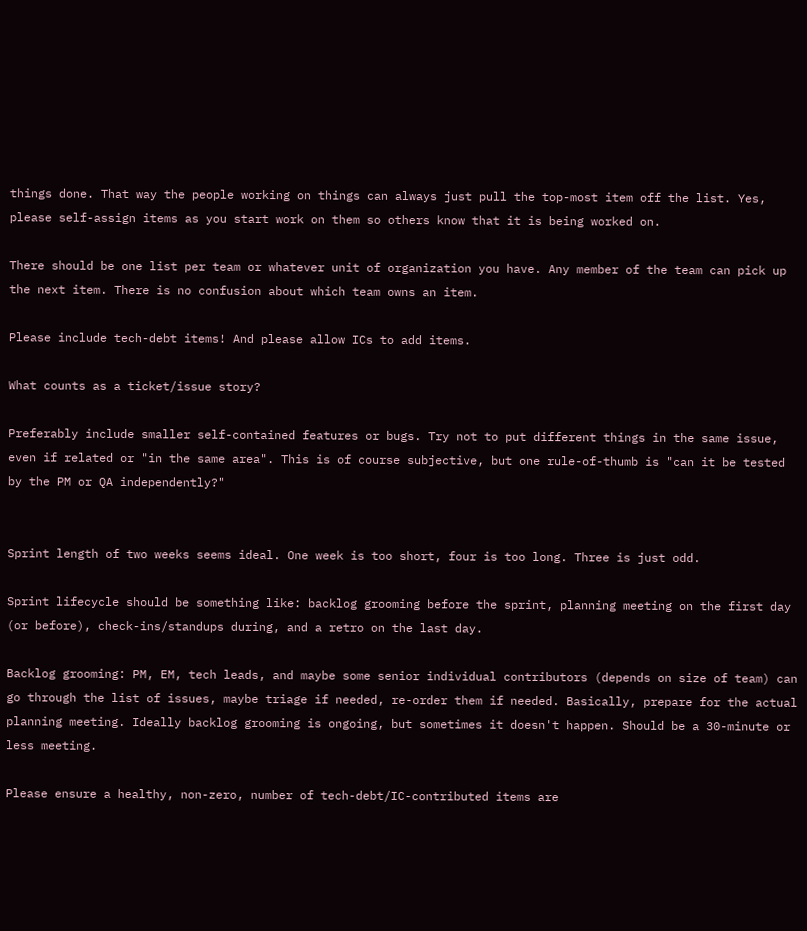things done. That way the people working on things can always just pull the top-most item off the list. Yes, please self-assign items as you start work on them so others know that it is being worked on.

There should be one list per team or whatever unit of organization you have. Any member of the team can pick up the next item. There is no confusion about which team owns an item.

Please include tech-debt items! And please allow ICs to add items.

What counts as a ticket/issue story?

Preferably include smaller self-contained features or bugs. Try not to put different things in the same issue, even if related or "in the same area". This is of course subjective, but one rule-of-thumb is "can it be tested by the PM or QA independently?"


Sprint length of two weeks seems ideal. One week is too short, four is too long. Three is just odd.

Sprint lifecycle should be something like: backlog grooming before the sprint, planning meeting on the first day (or before), check-ins/standups during, and a retro on the last day.

Backlog grooming: PM, EM, tech leads, and maybe some senior individual contributors (depends on size of team) can go through the list of issues, maybe triage if needed, re-order them if needed. Basically, prepare for the actual planning meeting. Ideally backlog grooming is ongoing, but sometimes it doesn't happen. Should be a 30-minute or less meeting.

Please ensure a healthy, non-zero, number of tech-debt/IC-contributed items are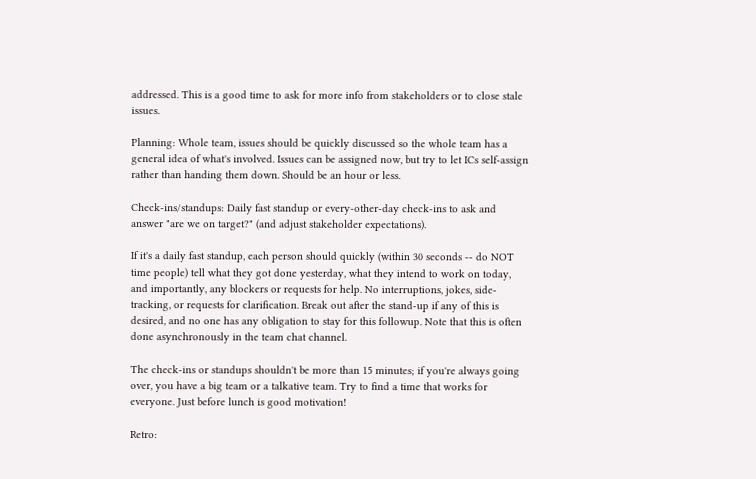addressed. This is a good time to ask for more info from stakeholders or to close stale issues.

Planning: Whole team, issues should be quickly discussed so the whole team has a general idea of what's involved. Issues can be assigned now, but try to let ICs self-assign rather than handing them down. Should be an hour or less.

Check-ins/standups: Daily fast standup or every-other-day check-ins to ask and answer "are we on target?" (and adjust stakeholder expectations).

If it's a daily fast standup, each person should quickly (within 30 seconds -- do NOT time people) tell what they got done yesterday, what they intend to work on today, and importantly, any blockers or requests for help. No interruptions, jokes, side-tracking, or requests for clarification. Break out after the stand-up if any of this is desired, and no one has any obligation to stay for this followup. Note that this is often done asynchronously in the team chat channel.

The check-ins or standups shouldn't be more than 15 minutes; if you're always going over, you have a big team or a talkative team. Try to find a time that works for everyone. Just before lunch is good motivation!

Retro: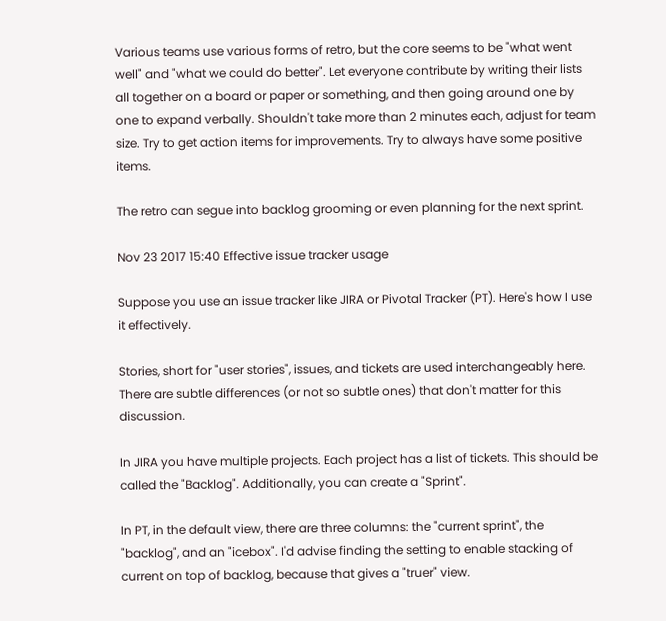Various teams use various forms of retro, but the core seems to be "what went well" and "what we could do better". Let everyone contribute by writing their lists all together on a board or paper or something, and then going around one by one to expand verbally. Shouldn't take more than 2 minutes each, adjust for team size. Try to get action items for improvements. Try to always have some positive items.

The retro can segue into backlog grooming or even planning for the next sprint.

Nov 23 2017 15:40 Effective issue tracker usage

Suppose you use an issue tracker like JIRA or Pivotal Tracker (PT). Here's how I use it effectively.

Stories, short for "user stories", issues, and tickets are used interchangeably here. There are subtle differences (or not so subtle ones) that don't matter for this discussion.

In JIRA you have multiple projects. Each project has a list of tickets. This should be called the "Backlog". Additionally, you can create a "Sprint".

In PT, in the default view, there are three columns: the "current sprint", the "backlog", and an "icebox". I'd advise finding the setting to enable stacking of current on top of backlog, because that gives a "truer" view.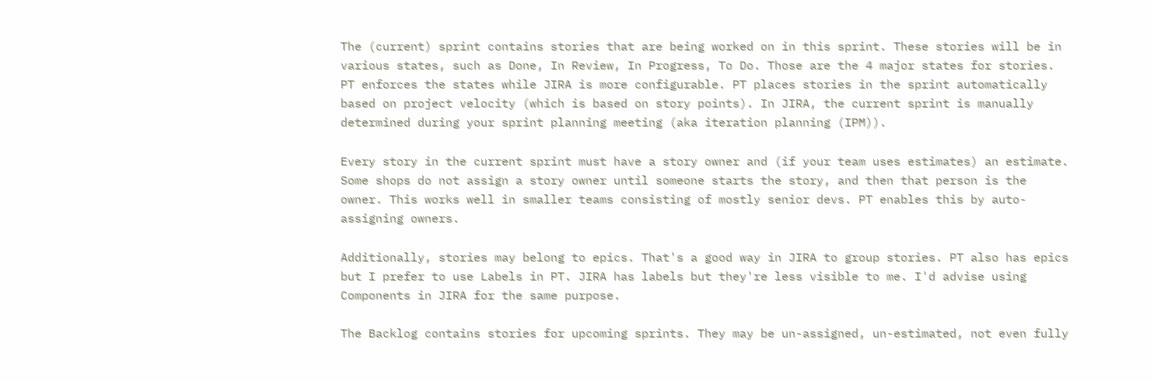The (current) sprint contains stories that are being worked on in this sprint. These stories will be in various states, such as Done, In Review, In Progress, To Do. Those are the 4 major states for stories. PT enforces the states while JIRA is more configurable. PT places stories in the sprint automatically based on project velocity (which is based on story points). In JIRA, the current sprint is manually determined during your sprint planning meeting (aka iteration planning (IPM)).

Every story in the current sprint must have a story owner and (if your team uses estimates) an estimate. Some shops do not assign a story owner until someone starts the story, and then that person is the owner. This works well in smaller teams consisting of mostly senior devs. PT enables this by auto-assigning owners.

Additionally, stories may belong to epics. That's a good way in JIRA to group stories. PT also has epics but I prefer to use Labels in PT. JIRA has labels but they're less visible to me. I'd advise using Components in JIRA for the same purpose.

The Backlog contains stories for upcoming sprints. They may be un-assigned, un-estimated, not even fully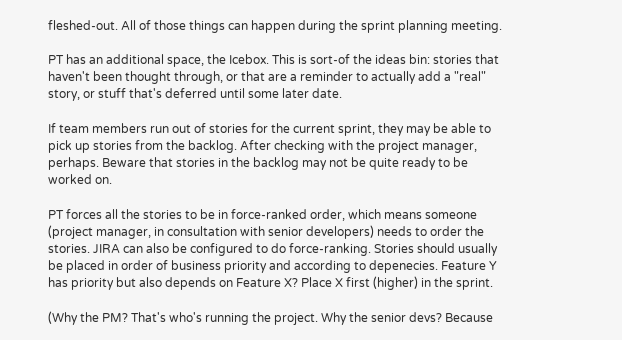fleshed-out. All of those things can happen during the sprint planning meeting.

PT has an additional space, the Icebox. This is sort-of the ideas bin: stories that haven't been thought through, or that are a reminder to actually add a "real" story, or stuff that's deferred until some later date.

If team members run out of stories for the current sprint, they may be able to pick up stories from the backlog. After checking with the project manager, perhaps. Beware that stories in the backlog may not be quite ready to be worked on.

PT forces all the stories to be in force-ranked order, which means someone (project manager, in consultation with senior developers) needs to order the stories. JIRA can also be configured to do force-ranking. Stories should usually be placed in order of business priority and according to depenecies. Feature Y has priority but also depends on Feature X? Place X first (higher) in the sprint.

(Why the PM? That's who's running the project. Why the senior devs? Because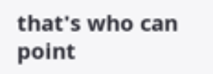that's who can point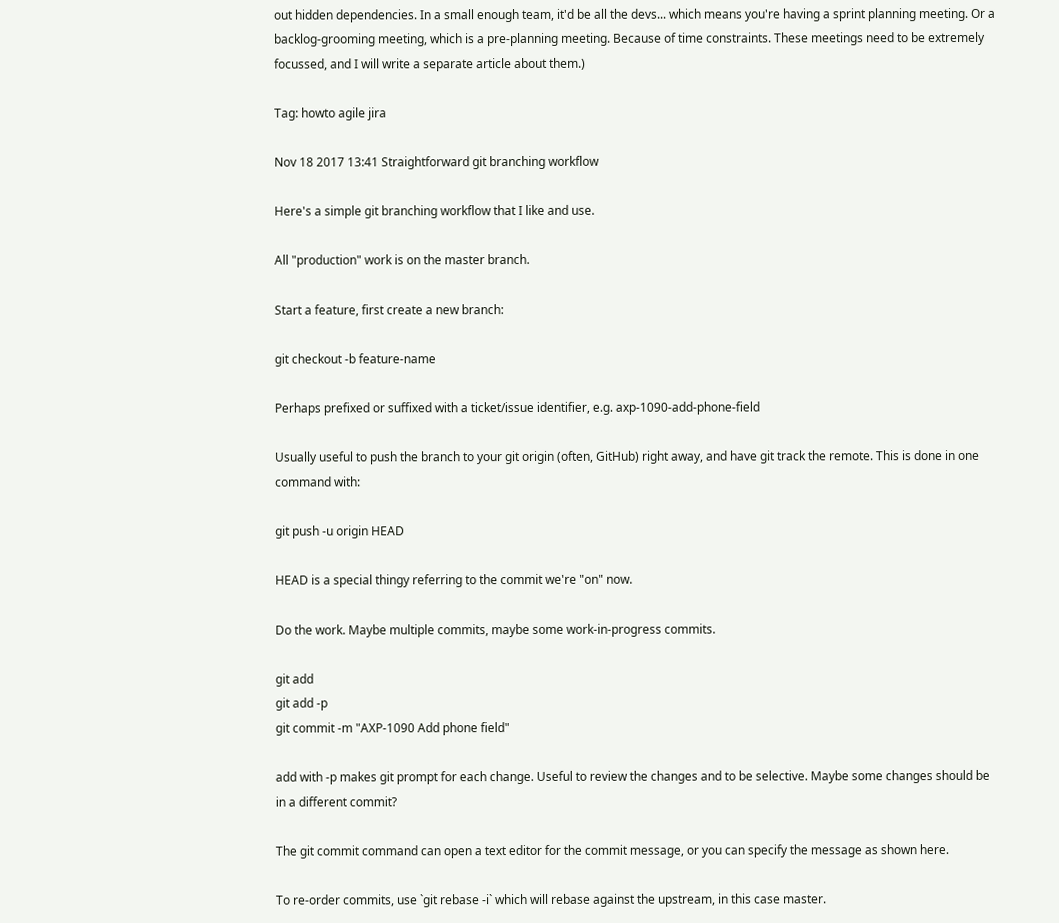out hidden dependencies. In a small enough team, it'd be all the devs... which means you're having a sprint planning meeting. Or a backlog-grooming meeting, which is a pre-planning meeting. Because of time constraints. These meetings need to be extremely focussed, and I will write a separate article about them.)

Tag: howto agile jira

Nov 18 2017 13:41 Straightforward git branching workflow

Here's a simple git branching workflow that I like and use.

All "production" work is on the master branch.

Start a feature, first create a new branch:

git checkout -b feature-name

Perhaps prefixed or suffixed with a ticket/issue identifier, e.g. axp-1090-add-phone-field

Usually useful to push the branch to your git origin (often, GitHub) right away, and have git track the remote. This is done in one command with:

git push -u origin HEAD

HEAD is a special thingy referring to the commit we're "on" now.

Do the work. Maybe multiple commits, maybe some work-in-progress commits.

git add
git add -p
git commit -m "AXP-1090 Add phone field"

add with -p makes git prompt for each change. Useful to review the changes and to be selective. Maybe some changes should be in a different commit?

The git commit command can open a text editor for the commit message, or you can specify the message as shown here.

To re-order commits, use `git rebase -i` which will rebase against the upstream, in this case master.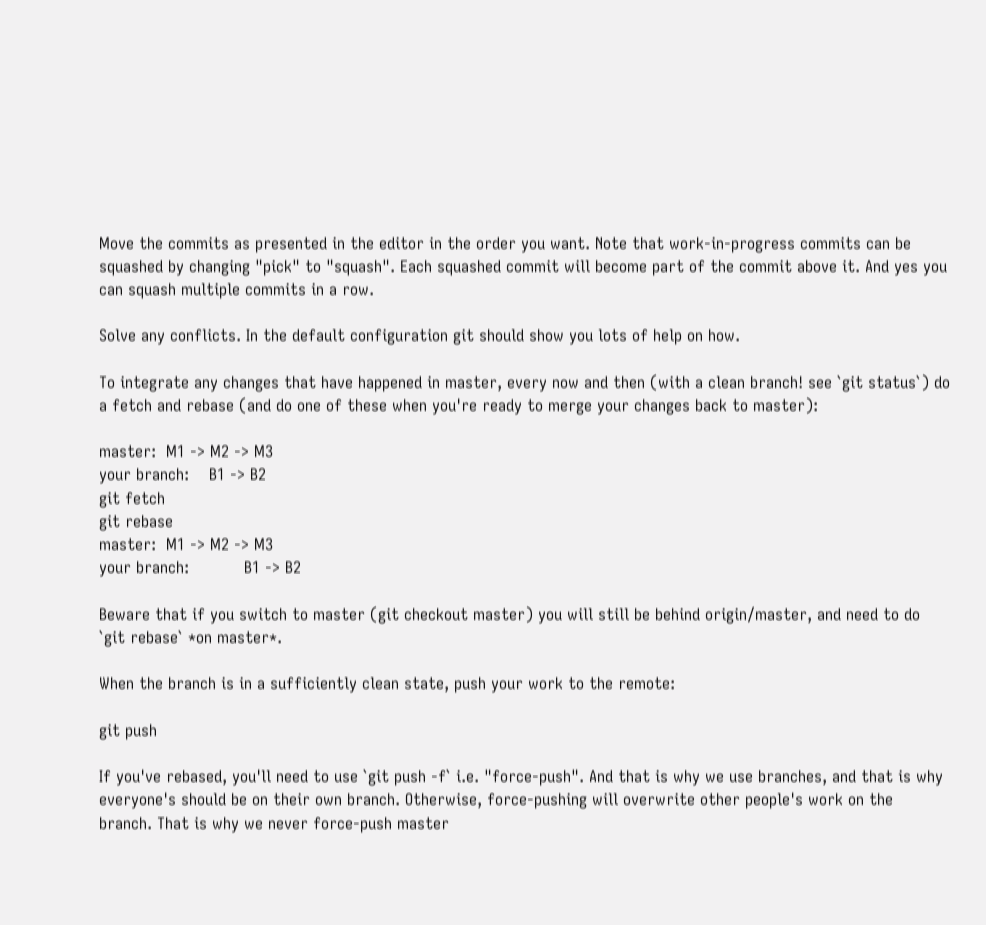Move the commits as presented in the editor in the order you want. Note that work-in-progress commits can be squashed by changing "pick" to "squash". Each squashed commit will become part of the commit above it. And yes you can squash multiple commits in a row.

Solve any conflicts. In the default configuration git should show you lots of help on how.

To integrate any changes that have happened in master, every now and then (with a clean branch! see `git status`) do a fetch and rebase (and do one of these when you're ready to merge your changes back to master):

master:  M1 -> M2 -> M3
your branch:    B1 -> B2
git fetch
git rebase
master:  M1 -> M2 -> M3
your branch:           B1 -> B2

Beware that if you switch to master (git checkout master) you will still be behind origin/master, and need to do `git rebase` *on master*.

When the branch is in a sufficiently clean state, push your work to the remote:

git push

If you've rebased, you'll need to use `git push -f` i.e. "force-push". And that is why we use branches, and that is why everyone's should be on their own branch. Otherwise, force-pushing will overwrite other people's work on the branch. That is why we never force-push master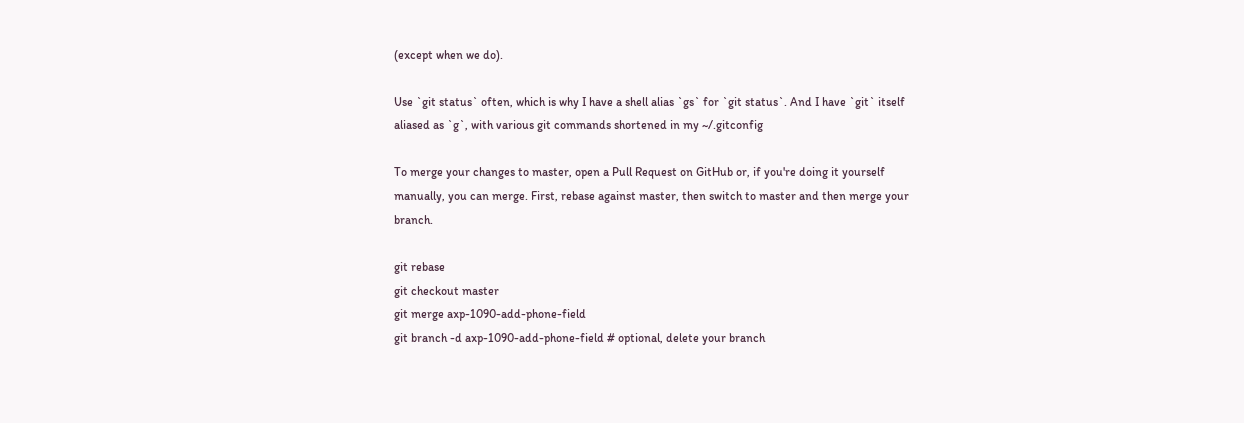(except when we do).

Use `git status` often, which is why I have a shell alias `gs` for `git status`. And I have `git` itself aliased as `g`, with various git commands shortened in my ~/.gitconfig

To merge your changes to master, open a Pull Request on GitHub or, if you're doing it yourself manually, you can merge. First, rebase against master, then switch to master and then merge your branch.

git rebase
git checkout master
git merge axp-1090-add-phone-field
git branch -d axp-1090-add-phone-field # optional, delete your branch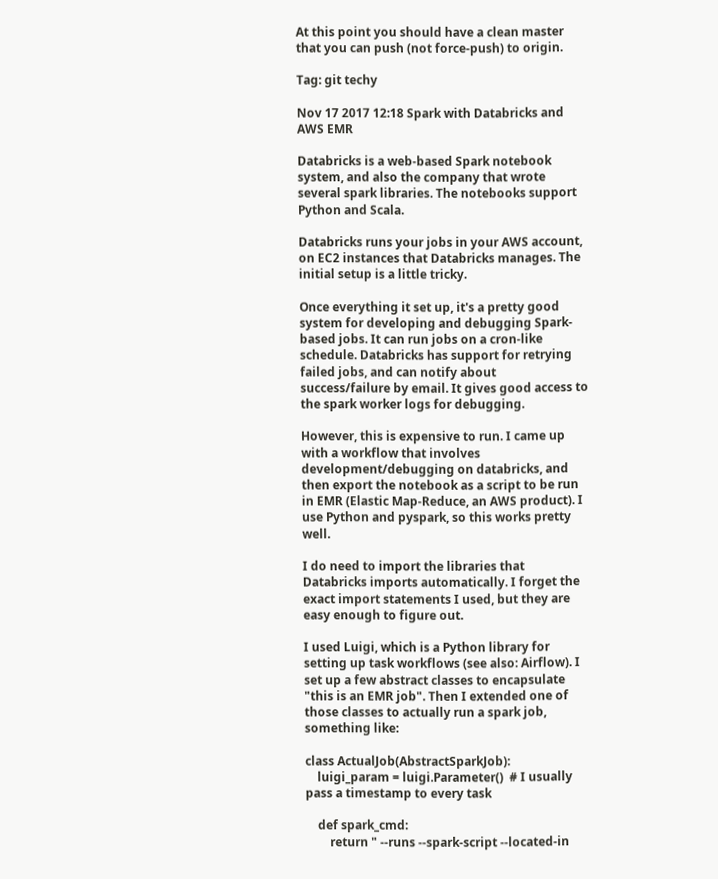At this point you should have a clean master that you can push (not force-push) to origin.

Tag: git techy

Nov 17 2017 12:18 Spark with Databricks and AWS EMR

Databricks is a web-based Spark notebook system, and also the company that wrote several spark libraries. The notebooks support Python and Scala.

Databricks runs your jobs in your AWS account, on EC2 instances that Databricks manages. The initial setup is a little tricky.

Once everything it set up, it's a pretty good system for developing and debugging Spark-based jobs. It can run jobs on a cron-like schedule. Databricks has support for retrying failed jobs, and can notify about success/failure by email. It gives good access to the spark worker logs for debugging.

However, this is expensive to run. I came up with a workflow that involves development/debugging on databricks, and then export the notebook as a script to be run in EMR (Elastic Map-Reduce, an AWS product). I use Python and pyspark, so this works pretty well.

I do need to import the libraries that Databricks imports automatically. I forget the exact import statements I used, but they are easy enough to figure out.

I used Luigi, which is a Python library for setting up task workflows (see also: Airflow). I set up a few abstract classes to encapsulate "this is an EMR job". Then I extended one of those classes to actually run a spark job, something like:

class ActualJob(AbstractSparkJob):
    luigi_param = luigi.Parameter()  # I usually pass a timestamp to every task

    def spark_cmd:
        return " --runs --spark-script --located-in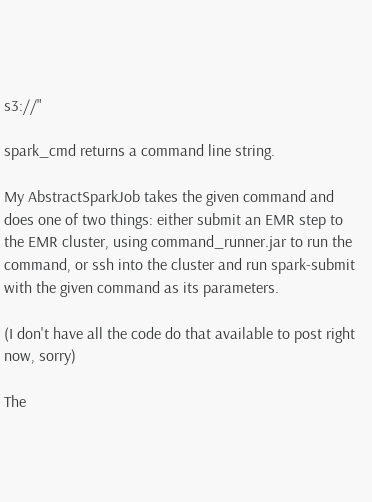s3://"

spark_cmd returns a command line string.

My AbstractSparkJob takes the given command and does one of two things: either submit an EMR step to the EMR cluster, using command_runner.jar to run the command, or ssh into the cluster and run spark-submit with the given command as its parameters.

(I don't have all the code do that available to post right now, sorry)

The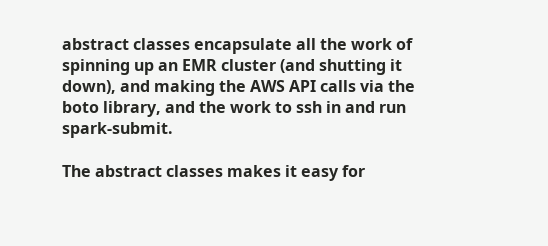abstract classes encapsulate all the work of spinning up an EMR cluster (and shutting it down), and making the AWS API calls via the boto library, and the work to ssh in and run spark-submit.

The abstract classes makes it easy for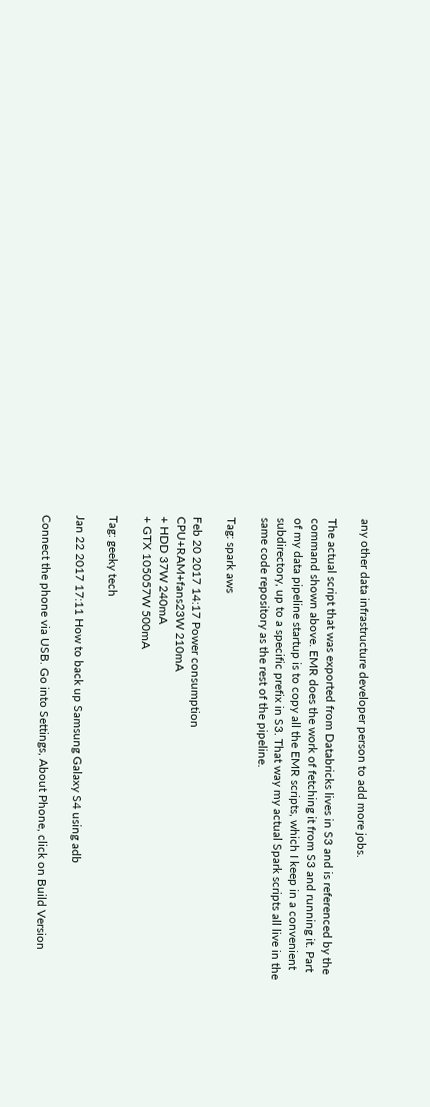any other data infrastructure developer person to add more jobs.

The actual script that was exported from Databricks lives in S3 and is referenced by the command shown above. EMR does the work of fetching it from S3 and running it. Part of my data pipeline startup is to copy all the EMR scripts, which I keep in a convenient subdirectory, up to a specific prefix in S3. That way my actual Spark scripts all live in the same code repository as the rest of the pipeline.

Tag: spark aws

Feb 20 2017 14:17 Power consumption
CPU+RAM+fans23W 210mA
+ HDD 37W 240mA
+ GTX 105057W 500mA

Tag: geeky tech

Jan 22 2017 17:11 How to back up Samsung Galaxy S4 using adb

Connect the phone via USB. Go into Settings, About Phone, click on Build Version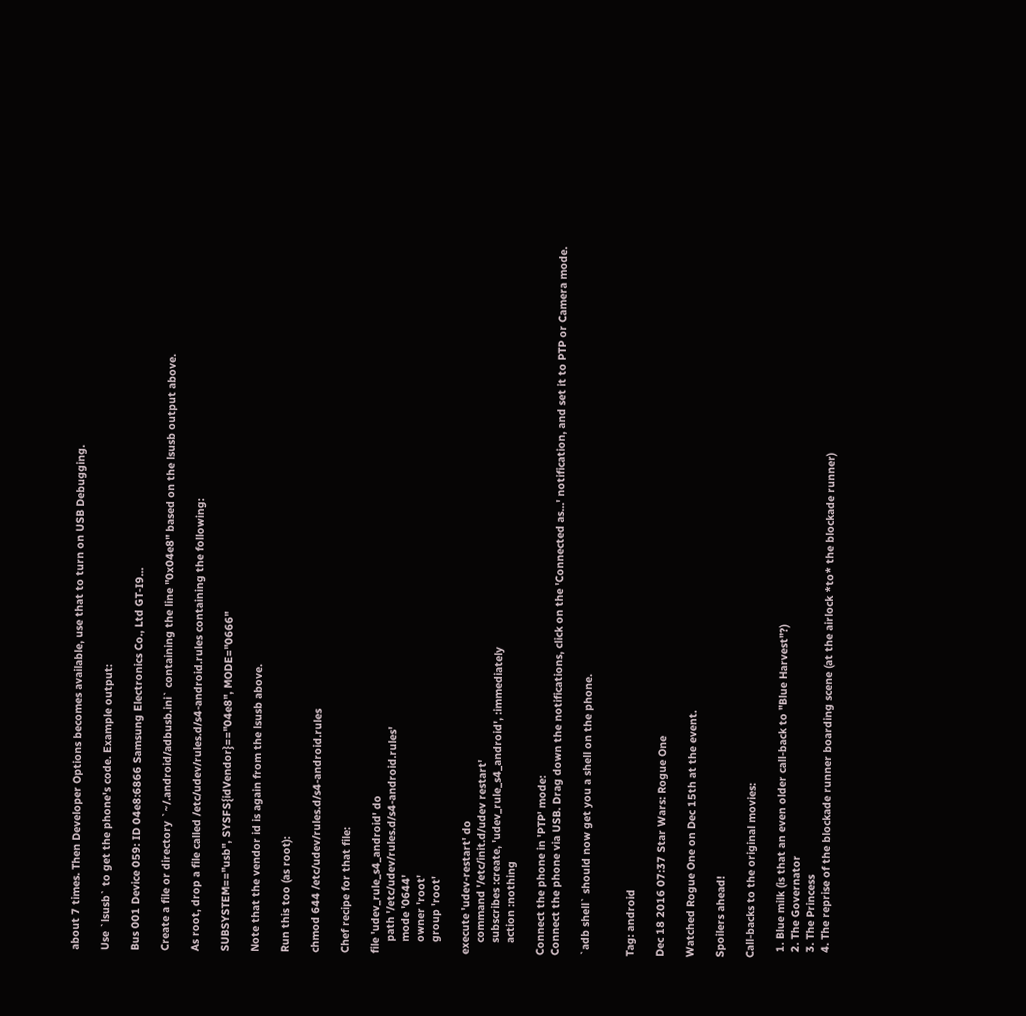about 7 times. Then Developer Options becomes available, use that to turn on USB Debugging.

Use `lsusb` to get the phone's code. Example output:

Bus 001 Device 059: ID 04e8:6866 Samsung Electronics Co., Ltd GT-I9...

Create a file or directory `~/.android/adbusb.ini` containing the line "0x04e8" based on the lsusb output above.

As root, drop a file called /etc/udev/rules.d/s4-android.rules containing the following:

SUBSYSTEM=="usb", SYSFS{idVendor}=="04e8", MODE="0666"

Note that the vendor id is again from the lsusb above.

Run this too (as root):

chmod 644 /etc/udev/rules.d/s4-android.rules

Chef recipe for that file:

file 'udev_rule_s4_android' do
    path '/etc/udev/rules.d/s4-android.rules'
    mode '0644'
    owner 'root'
    group 'root'

execute 'udev-restart' do
    command '/etc/init.d/udev restart'
    subscribes :create, 'udev_rule_s4_android', :immediately
    action :nothing

Connect the phone in 'PTP' mode:
Connect the phone via USB. Drag down the notifications, click on the 'Connected as...' notification, and set it to PTP or Camera mode.

`adb shell` should now get you a shell on the phone.


Tag: android

Dec 18 2016 07:37 Star Wars: Rogue One

Watched Rogue One on Dec 15th at the event.

Spoilers ahead!

Call-backs to the original movies:

  1. Blue milk (is that an even older call-back to "Blue Harvest"?)
  2. The Governator
  3. The Princess
  4. The reprise of the blockade runner boarding scene (at the airlock *to* the blockade runner)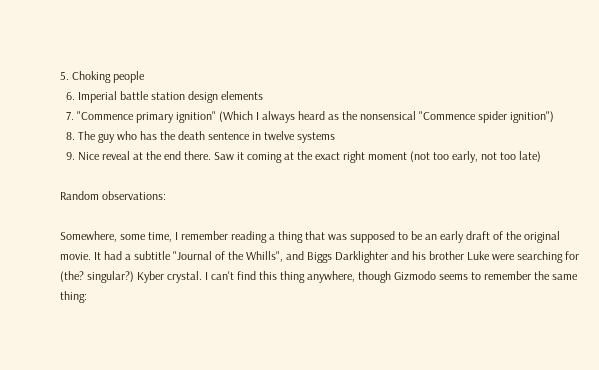5. Choking people
  6. Imperial battle station design elements
  7. "Commence primary ignition" (Which I always heard as the nonsensical "Commence spider ignition")
  8. The guy who has the death sentence in twelve systems
  9. Nice reveal at the end there. Saw it coming at the exact right moment (not too early, not too late)

Random observations:

Somewhere, some time, I remember reading a thing that was supposed to be an early draft of the original movie. It had a subtitle "Journal of the Whills", and Biggs Darklighter and his brother Luke were searching for (the? singular?) Kyber crystal. I can't find this thing anywhere, though Gizmodo seems to remember the same thing: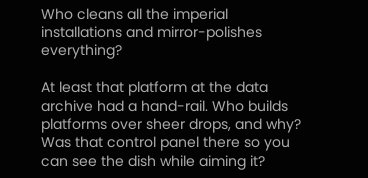Who cleans all the imperial installations and mirror-polishes everything?

At least that platform at the data archive had a hand-rail. Who builds platforms over sheer drops, and why? Was that control panel there so you can see the dish while aiming it?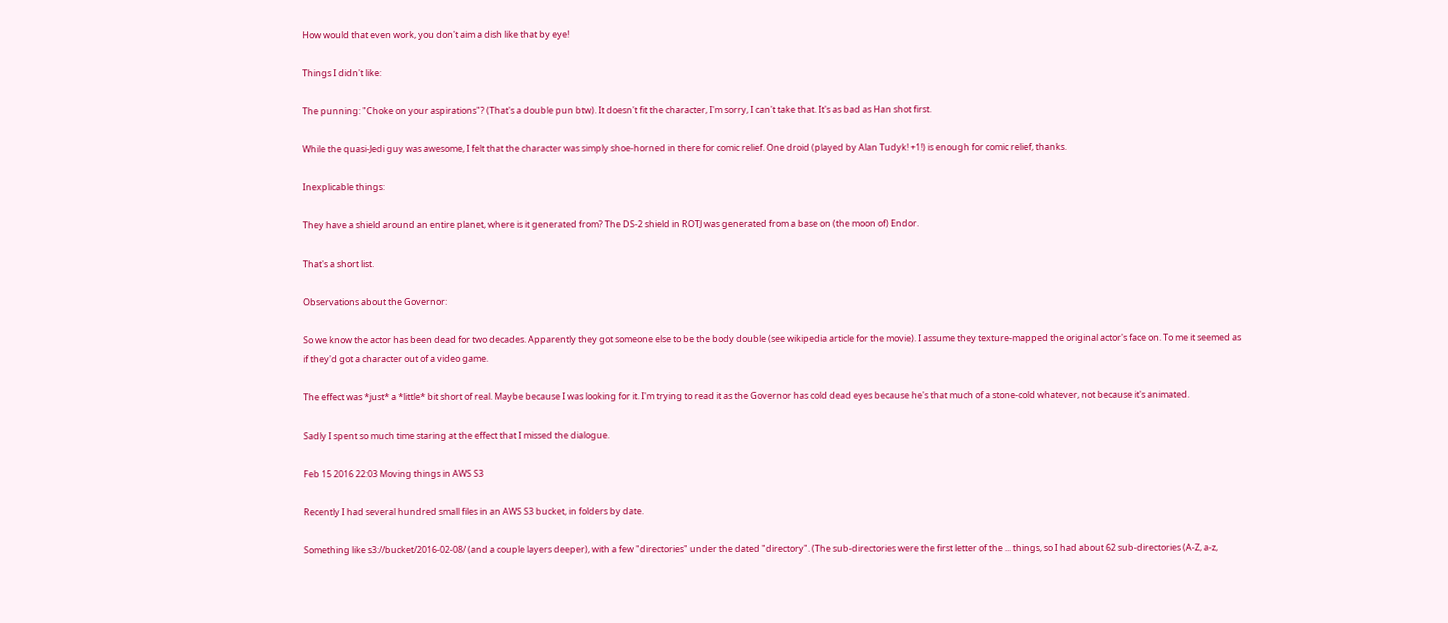How would that even work, you don't aim a dish like that by eye!

Things I didn't like:

The punning: "Choke on your aspirations"? (That's a double pun btw). It doesn't fit the character, I'm sorry, I can't take that. It's as bad as Han shot first.

While the quasi-Jedi guy was awesome, I felt that the character was simply shoe-horned in there for comic relief. One droid (played by Alan Tudyk! +1!) is enough for comic relief, thanks.

Inexplicable things:

They have a shield around an entire planet, where is it generated from? The DS-2 shield in ROTJ was generated from a base on (the moon of) Endor.

That's a short list.

Observations about the Governor:

So we know the actor has been dead for two decades. Apparently they got someone else to be the body double (see wikipedia article for the movie). I assume they texture-mapped the original actor's face on. To me it seemed as if they'd got a character out of a video game.

The effect was *just* a *little* bit short of real. Maybe because I was looking for it. I'm trying to read it as the Governor has cold dead eyes because he's that much of a stone-cold whatever, not because it's animated.

Sadly I spent so much time staring at the effect that I missed the dialogue.

Feb 15 2016 22:03 Moving things in AWS S3

Recently I had several hundred small files in an AWS S3 bucket, in folders by date.

Something like s3://bucket/2016-02-08/ (and a couple layers deeper), with a few "directories" under the dated "directory". (The sub-directories were the first letter of the ... things, so I had about 62 sub-directories (A-Z, a-z,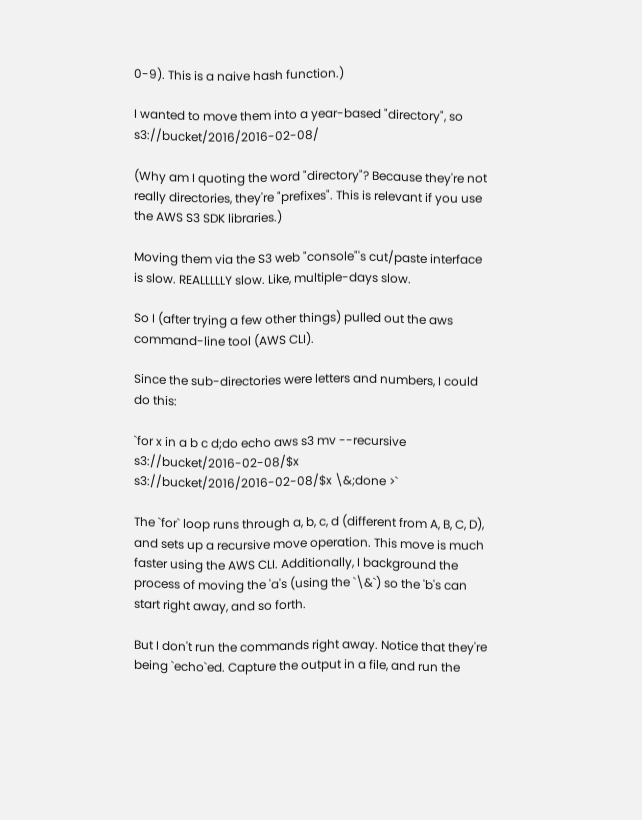0-9). This is a naive hash function.)

I wanted to move them into a year-based "directory", so s3://bucket/2016/2016-02-08/

(Why am I quoting the word "directory"? Because they're not really directories, they're "prefixes". This is relevant if you use the AWS S3 SDK libraries.)

Moving them via the S3 web "console"'s cut/paste interface is slow. REALLLLLY slow. Like, multiple-days slow.

So I (after trying a few other things) pulled out the aws command-line tool (AWS CLI).

Since the sub-directories were letters and numbers, I could do this:

`for x in a b c d;do echo aws s3 mv --recursive s3://bucket/2016-02-08/$x s3://bucket/2016/2016-02-08/$x \&;done >`

The `for` loop runs through a, b, c, d (different from A, B, C, D), and sets up a recursive move operation. This move is much faster using the AWS CLI. Additionally, I background the process of moving the 'a's (using the `\&`) so the 'b's can start right away, and so forth.

But I don't run the commands right away. Notice that they're being `echo`ed. Capture the output in a file, and run the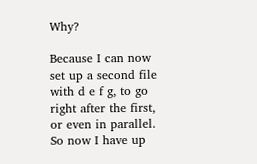Why?

Because I can now set up a second file with d e f g, to go right after the first, or even in parallel. So now I have up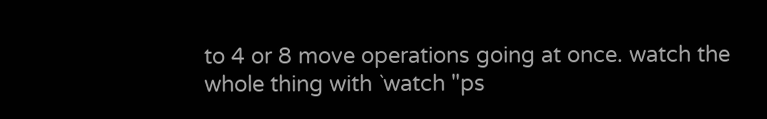to 4 or 8 move operations going at once. watch the whole thing with `watch "ps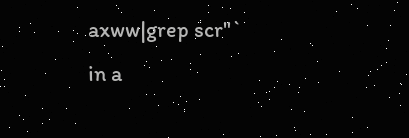axww|grep scr"` in a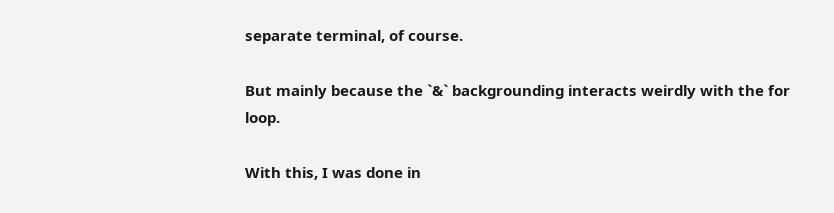separate terminal, of course.

But mainly because the `&` backgrounding interacts weirdly with the for loop.

With this, I was done in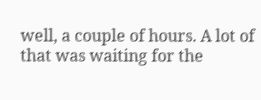well, a couple of hours. A lot of that was waiting for the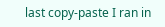last copy-paste I ran in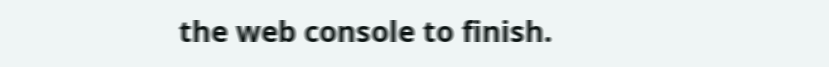the web console to finish.